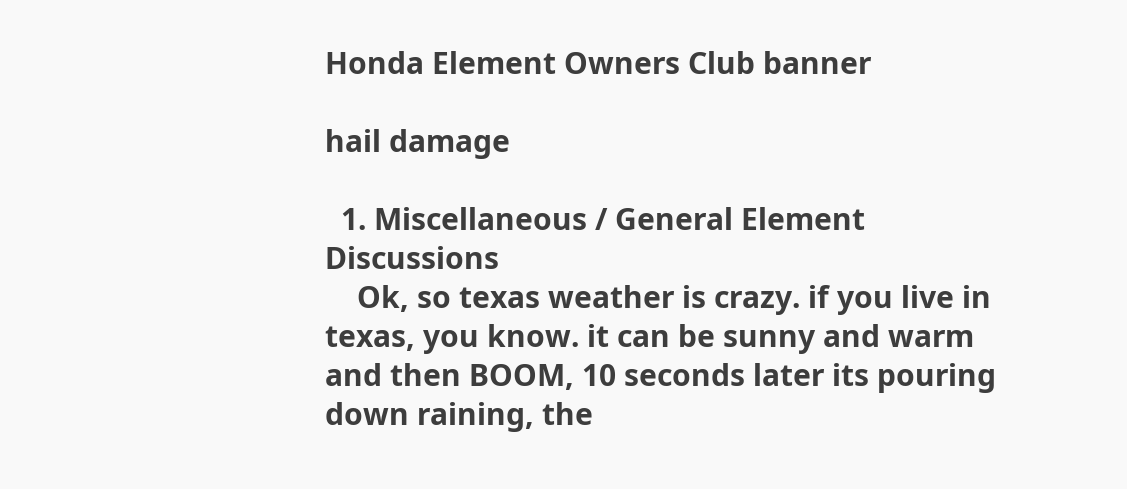Honda Element Owners Club banner

hail damage

  1. Miscellaneous / General Element Discussions
    Ok, so texas weather is crazy. if you live in texas, you know. it can be sunny and warm and then BOOM, 10 seconds later its pouring down raining, the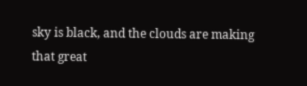sky is black, and the clouds are making that great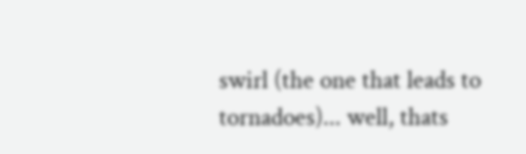swirl (the one that leads to tornadoes)... well, thats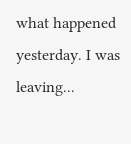what happened yesterday. I was leaving...